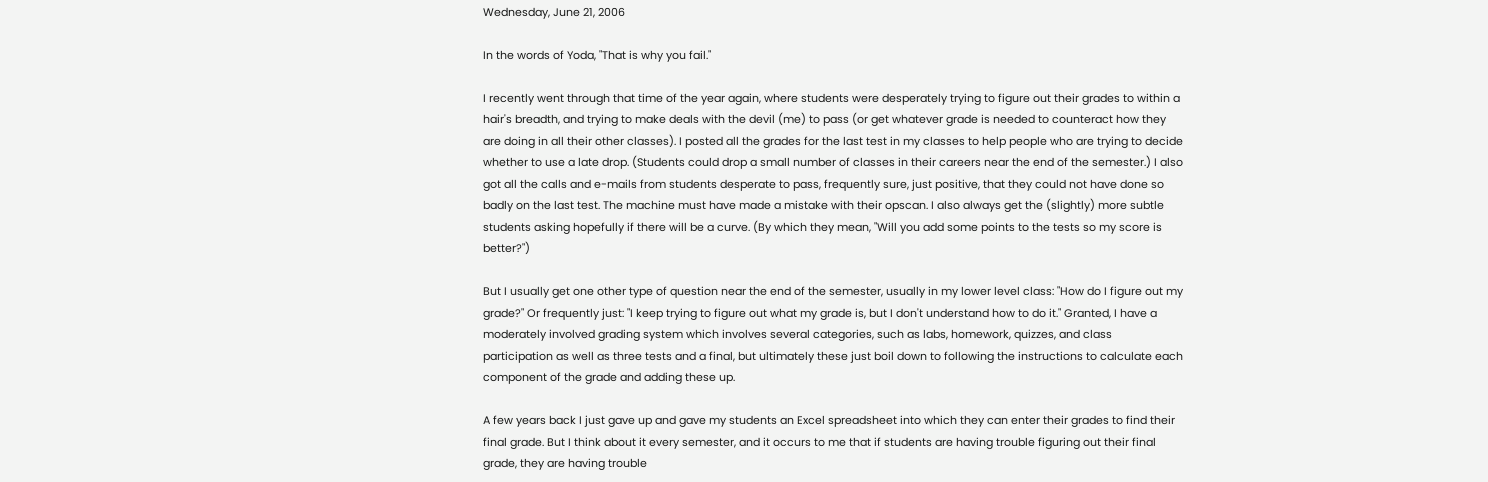Wednesday, June 21, 2006

In the words of Yoda, "That is why you fail."

I recently went through that time of the year again, where students were desperately trying to figure out their grades to within a hair's breadth, and trying to make deals with the devil (me) to pass (or get whatever grade is needed to counteract how they are doing in all their other classes). I posted all the grades for the last test in my classes to help people who are trying to decide whether to use a late drop. (Students could drop a small number of classes in their careers near the end of the semester.) I also got all the calls and e-mails from students desperate to pass, frequently sure, just positive, that they could not have done so badly on the last test. The machine must have made a mistake with their opscan. I also always get the (slightly) more subtle students asking hopefully if there will be a curve. (By which they mean, "Will you add some points to the tests so my score is better?")

But I usually get one other type of question near the end of the semester, usually in my lower level class: "How do I figure out my grade?" Or frequently just: "I keep trying to figure out what my grade is, but I don't understand how to do it." Granted, I have a moderately involved grading system which involves several categories, such as labs, homework, quizzes, and class participation as well as three tests and a final, but ultimately these just boil down to following the instructions to calculate each component of the grade and adding these up.

A few years back I just gave up and gave my students an Excel spreadsheet into which they can enter their grades to find their final grade. But I think about it every semester, and it occurs to me that if students are having trouble figuring out their final grade, they are having trouble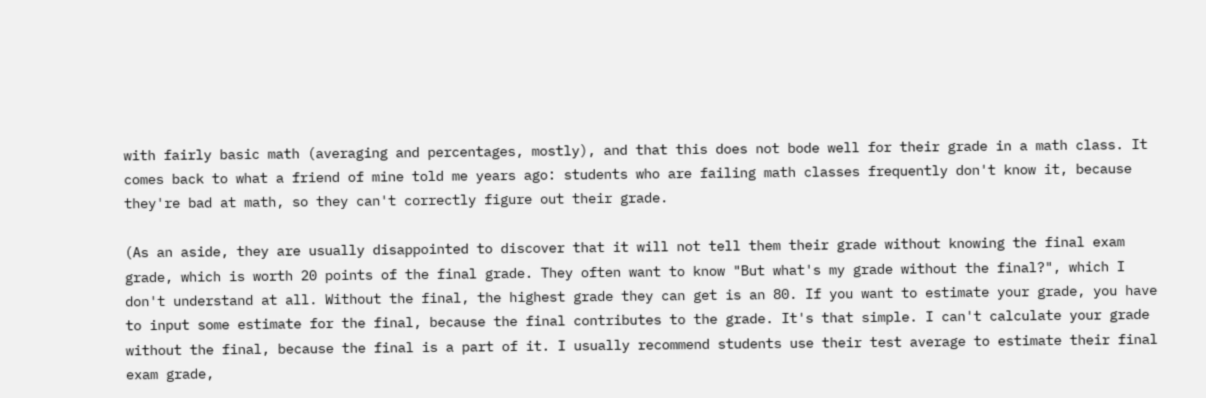with fairly basic math (averaging and percentages, mostly), and that this does not bode well for their grade in a math class. It comes back to what a friend of mine told me years ago: students who are failing math classes frequently don't know it, because they're bad at math, so they can't correctly figure out their grade.

(As an aside, they are usually disappointed to discover that it will not tell them their grade without knowing the final exam grade, which is worth 20 points of the final grade. They often want to know "But what's my grade without the final?", which I don't understand at all. Without the final, the highest grade they can get is an 80. If you want to estimate your grade, you have to input some estimate for the final, because the final contributes to the grade. It's that simple. I can't calculate your grade without the final, because the final is a part of it. I usually recommend students use their test average to estimate their final exam grade,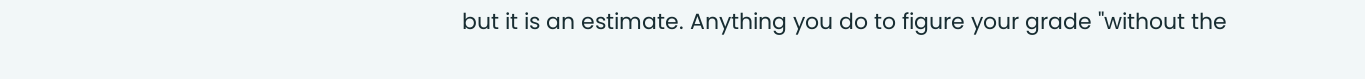but it is an estimate. Anything you do to figure your grade "without the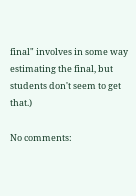final" involves in some way estimating the final, but students don't seem to get that.)

No comments: